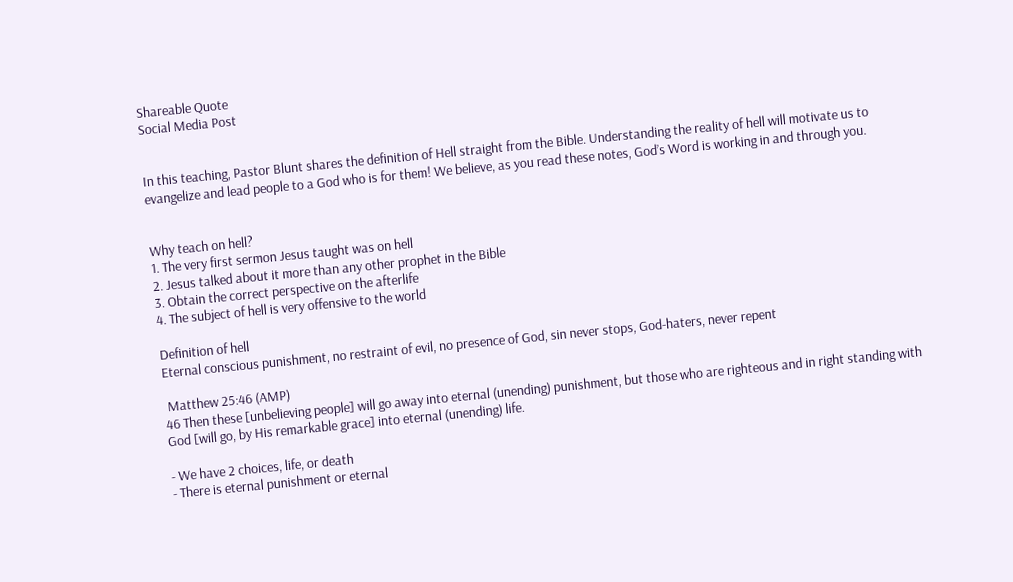Shareable Quote
Social Media Post


In this teaching, Pastor Blunt shares the definition of Hell straight from the Bible. Understanding the reality of hell will motivate us to evangelize and lead people to a God who is for them! We believe, as you read these notes, God’s Word is working in and through you.


Why teach on hell?
1. The very first sermon Jesus taught was on hell
2. Jesus talked about it more than any other prophet in the Bible
3. Obtain the correct perspective on the afterlife
4. The subject of hell is very offensive to the world

Definition of hell
Eternal conscious punishment, no restraint of evil, no presence of God, sin never stops, God-haters, never repent

 Matthew 25:46 (AMP)
46 Then these [unbelieving people] will go away into eternal (unending) punishment, but those who are righteous and in right standing with God [will go, by His remarkable grace] into eternal (unending) life.

- We have 2 choices, life, or death
- There is eternal punishment or eternal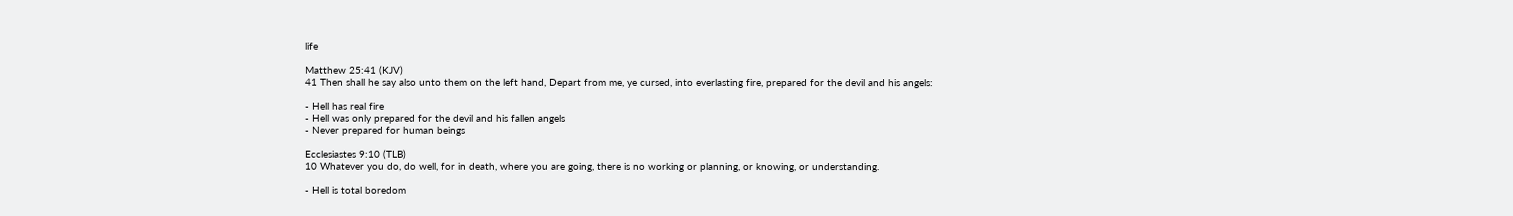life

Matthew 25:41 (KJV)
41 Then shall he say also unto them on the left hand, Depart from me, ye cursed, into everlasting fire, prepared for the devil and his angels:

- Hell has real fire
- Hell was only prepared for the devil and his fallen angels
- Never prepared for human beings

Ecclesiastes 9:10 (TLB)
10 Whatever you do, do well, for in death, where you are going, there is no working or planning, or knowing, or understanding.

- Hell is total boredom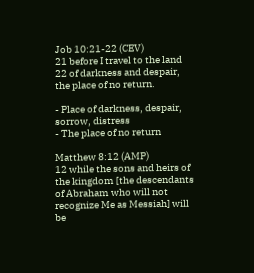Job 10:21-22 (CEV)
21 before I travel to the land 22 of darkness and despair, the place of no return.

- Place of darkness, despair, sorrow, distress
- The place of no return

Matthew 8:12 (AMP)
12 while the sons and heirs of the kingdom [the descendants of Abraham who will not recognize Me as Messiah] will be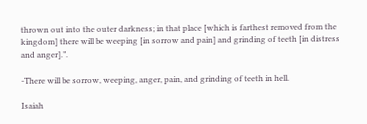thrown out into the outer darkness; in that place [which is farthest removed from the kingdom] there will be weeping [in sorrow and pain] and grinding of teeth [in distress and anger].”.

-There will be sorrow, weeping, anger, pain, and grinding of teeth in hell.

Isaiah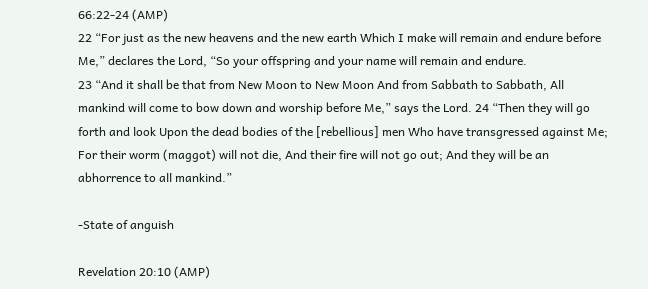66:22-24 (AMP)
22 “For just as the new heavens and the new earth Which I make will remain and endure before Me,” declares the Lord, “So your offspring and your name will remain and endure.
23 “And it shall be that from New Moon to New Moon And from Sabbath to Sabbath, All mankind will come to bow down and worship before Me,” says the Lord. 24 “Then they will go forth and look Upon the dead bodies of the [rebellious] men Who have transgressed against Me; For their worm (maggot) will not die, And their fire will not go out; And they will be an abhorrence to all mankind.”

-State of anguish

Revelation 20:10 (AMP)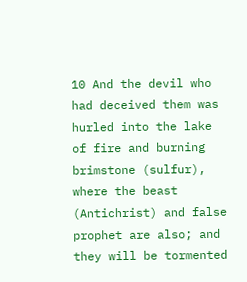10 And the devil who had deceived them was hurled into the lake of fire and burning brimstone (sulfur), where the beast (Antichrist) and false prophet are also; and they will be tormented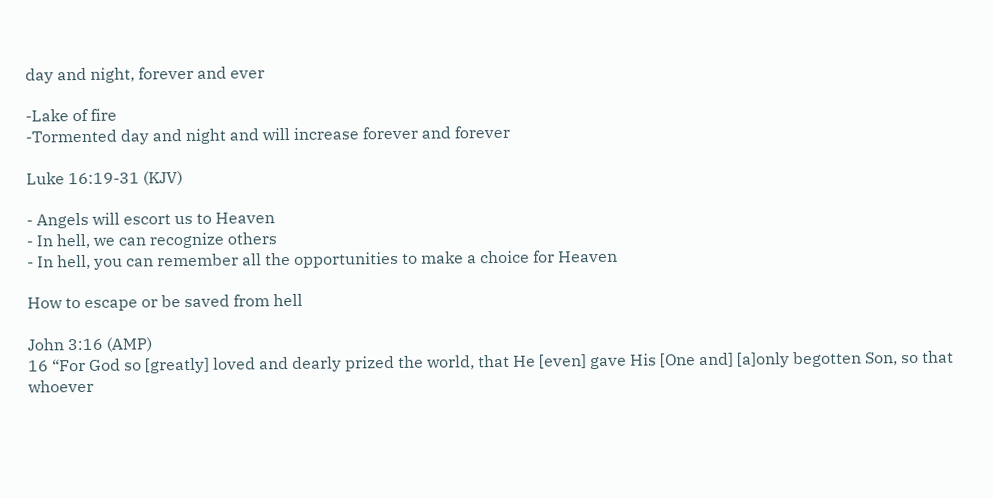day and night, forever and ever

-Lake of fire
-Tormented day and night and will increase forever and forever

Luke 16:19-31 (KJV)

- Angels will escort us to Heaven
- In hell, we can recognize others
- In hell, you can remember all the opportunities to make a choice for Heaven

How to escape or be saved from hell

John 3:16 (AMP)
16 “For God so [greatly] loved and dearly prized the world, that He [even] gave His [One and] [a]only begotten Son, so that whoever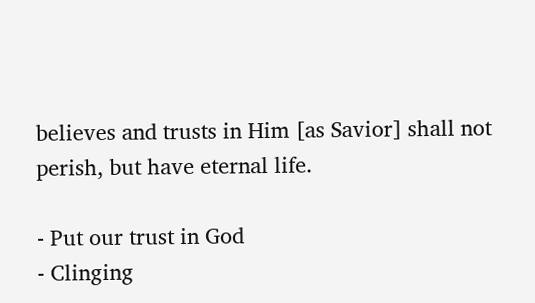believes and trusts in Him [as Savior] shall not perish, but have eternal life.

- Put our trust in God
- Clinging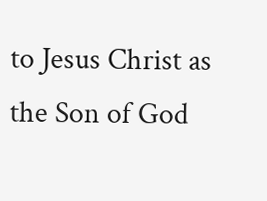to Jesus Christ as the Son of God